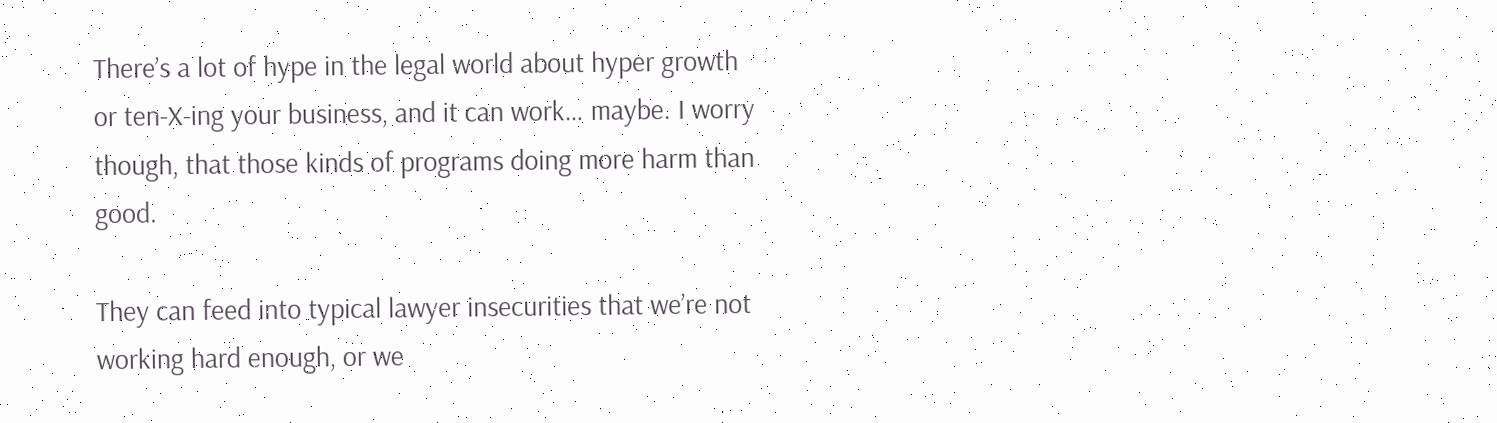There’s a lot of hype in the legal world about hyper growth or ten-X-ing your business, and it can work… maybe. I worry though, that those kinds of programs doing more harm than good.

They can feed into typical lawyer insecurities that we’re not working hard enough, or we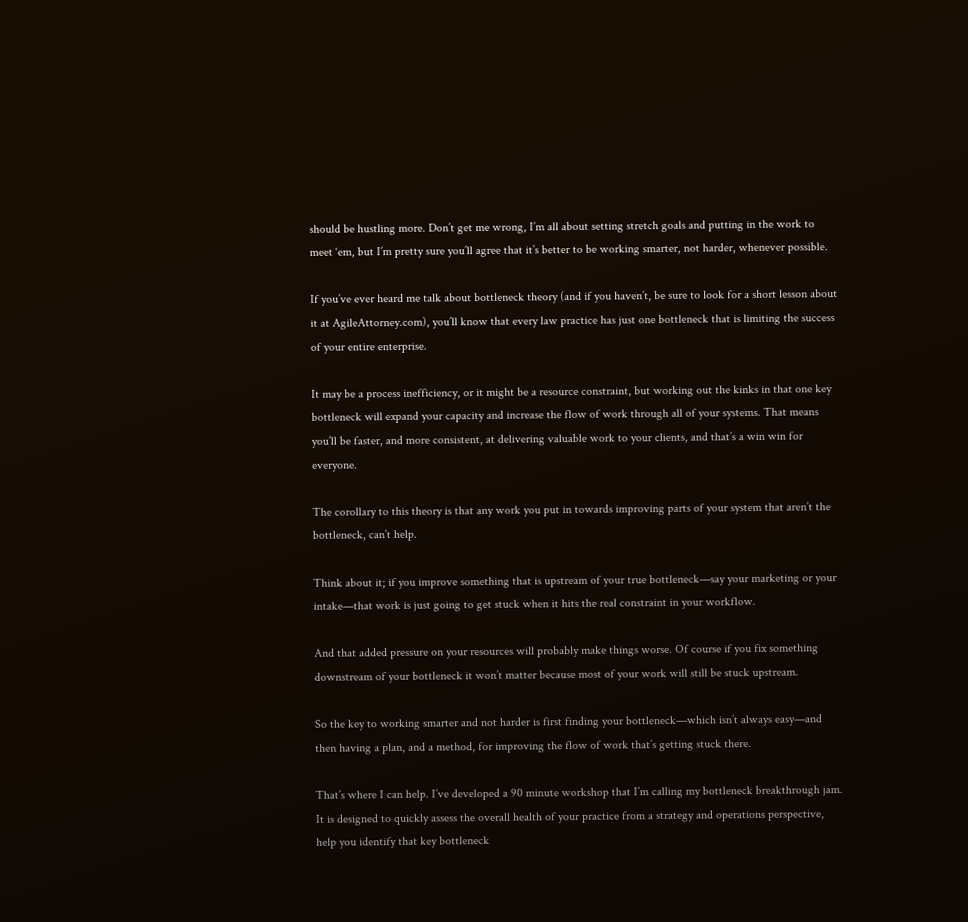should be hustling more. Don’t get me wrong, I’m all about setting stretch goals and putting in the work to meet ‘em, but I’m pretty sure you’ll agree that it’s better to be working smarter, not harder, whenever possible.

If you’ve ever heard me talk about bottleneck theory (and if you haven’t, be sure to look for a short lesson about it at AgileAttorney.com), you’ll know that every law practice has just one bottleneck that is limiting the success of your entire enterprise.

It may be a process inefficiency, or it might be a resource constraint, but working out the kinks in that one key bottleneck will expand your capacity and increase the flow of work through all of your systems. That means you’ll be faster, and more consistent, at delivering valuable work to your clients, and that’s a win win for everyone.

The corollary to this theory is that any work you put in towards improving parts of your system that aren’t the bottleneck, can’t help.

Think about it; if you improve something that is upstream of your true bottleneck—say your marketing or your intake—that work is just going to get stuck when it hits the real constraint in your workflow.

And that added pressure on your resources will probably make things worse. Of course if you fix something downstream of your bottleneck it won’t matter because most of your work will still be stuck upstream.

So the key to working smarter and not harder is first finding your bottleneck—which isn’t always easy—and then having a plan, and a method, for improving the flow of work that’s getting stuck there.

That’s where I can help. I’ve developed a 90 minute workshop that I’m calling my bottleneck breakthrough jam. It is designed to quickly assess the overall health of your practice from a strategy and operations perspective, help you identify that key bottleneck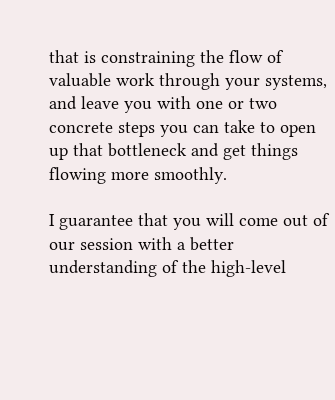that is constraining the flow of valuable work through your systems, and leave you with one or two concrete steps you can take to open up that bottleneck and get things flowing more smoothly.

I guarantee that you will come out of our session with a better understanding of the high-level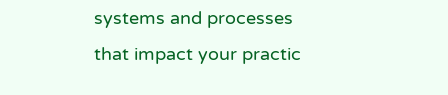systems and processes that impact your practic